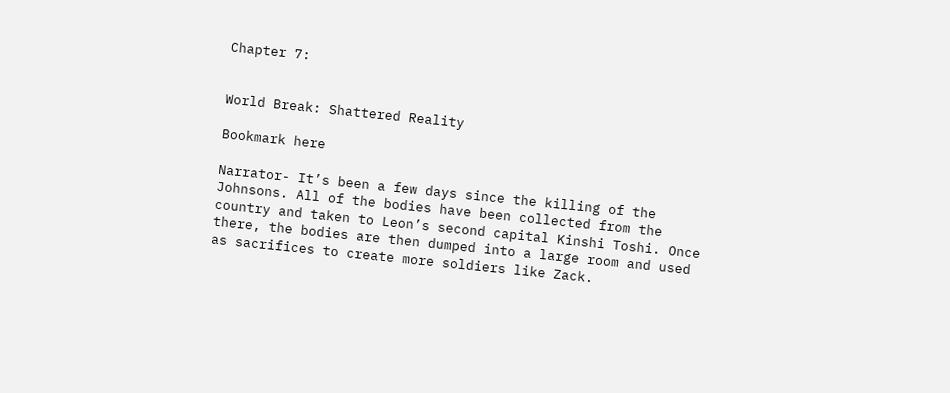Chapter 7:


World Break: Shattered Reality

Bookmark here

Narrator- It’s been a few days since the killing of the Johnsons. All of the bodies have been collected from the country and taken to Leon’s second capital Kinshi Toshi. Once there, the bodies are then dumped into a large room and used as sacrifices to create more soldiers like Zack.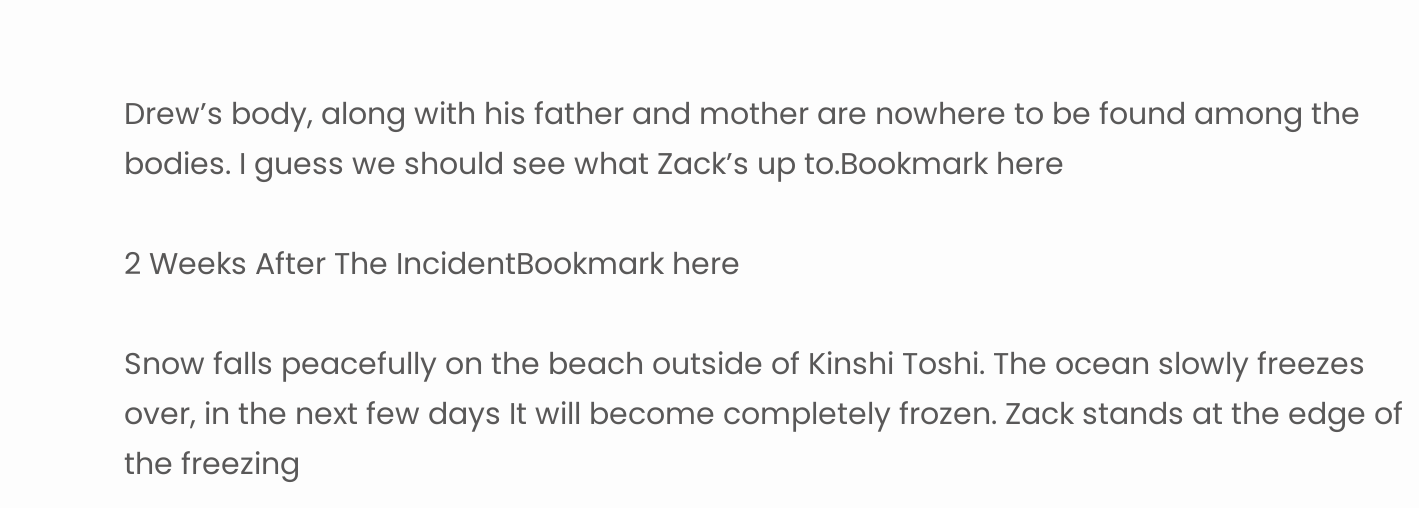Drew’s body, along with his father and mother are nowhere to be found among the bodies. I guess we should see what Zack’s up to.Bookmark here

2 Weeks After The IncidentBookmark here

Snow falls peacefully on the beach outside of Kinshi Toshi. The ocean slowly freezes over, in the next few days It will become completely frozen. Zack stands at the edge of the freezing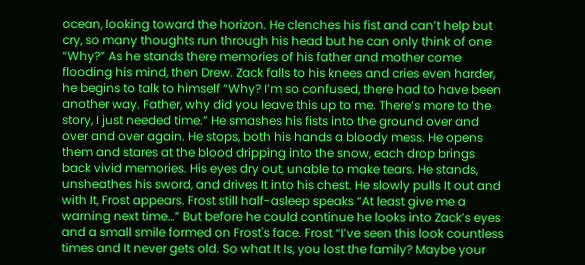ocean, looking toward the horizon. He clenches his fist and can’t help but cry, so many thoughts run through his head but he can only think of one “Why?” As he stands there memories of his father and mother come flooding his mind, then Drew. Zack falls to his knees and cries even harder, he begins to talk to himself “Why? I’m so confused, there had to have been another way. Father, why did you leave this up to me. There’s more to the story, I just needed time.” He smashes his fists into the ground over and over and over again. He stops, both his hands a bloody mess. He opens them and stares at the blood dripping into the snow, each drop brings back vivid memories. His eyes dry out, unable to make tears. He stands, unsheathes his sword, and drives It into his chest. He slowly pulls It out and with It, Frost appears. Frost still half-asleep speaks “At least give me a warning next time…” But before he could continue he looks into Zack’s eyes and a small smile formed on Frost's face. Frost “I’ve seen this look countless times and It never gets old. So what It Is, you lost the family? Maybe your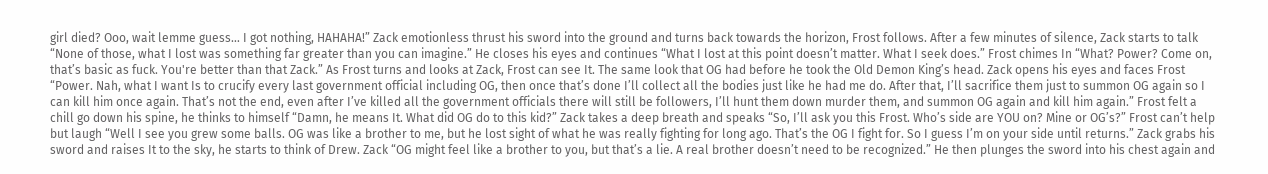girl died? Ooo, wait lemme guess… I got nothing, HAHAHA!” Zack emotionless thrust his sword into the ground and turns back towards the horizon, Frost follows. After a few minutes of silence, Zack starts to talk “None of those, what I lost was something far greater than you can imagine.” He closes his eyes and continues “What I lost at this point doesn’t matter. What I seek does.” Frost chimes In “What? Power? Come on, that’s basic as fuck. You're better than that Zack.” As Frost turns and looks at Zack, Frost can see It. The same look that OG had before he took the Old Demon King’s head. Zack opens his eyes and faces Frost “Power. Nah, what I want Is to crucify every last government official including OG, then once that’s done I’ll collect all the bodies just like he had me do. After that, I’ll sacrifice them just to summon OG again so I can kill him once again. That’s not the end, even after I’ve killed all the government officials there will still be followers, I’ll hunt them down murder them, and summon OG again and kill him again.” Frost felt a chill go down his spine, he thinks to himself “Damn, he means It. What did OG do to this kid?” Zack takes a deep breath and speaks “So, I’ll ask you this Frost. Who’s side are YOU on? Mine or OG’s?” Frost can’t help but laugh “Well I see you grew some balls. OG was like a brother to me, but he lost sight of what he was really fighting for long ago. That’s the OG I fight for. So I guess I’m on your side until returns.” Zack grabs his sword and raises It to the sky, he starts to think of Drew. Zack “OG might feel like a brother to you, but that’s a lie. A real brother doesn’t need to be recognized.” He then plunges the sword into his chest again and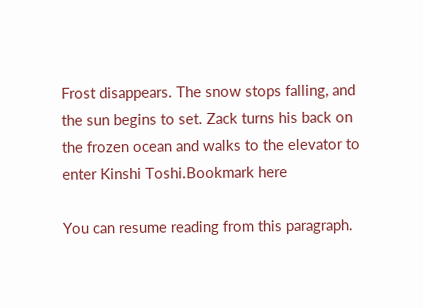Frost disappears. The snow stops falling, and the sun begins to set. Zack turns his back on the frozen ocean and walks to the elevator to enter Kinshi Toshi.Bookmark here

You can resume reading from this paragraph.